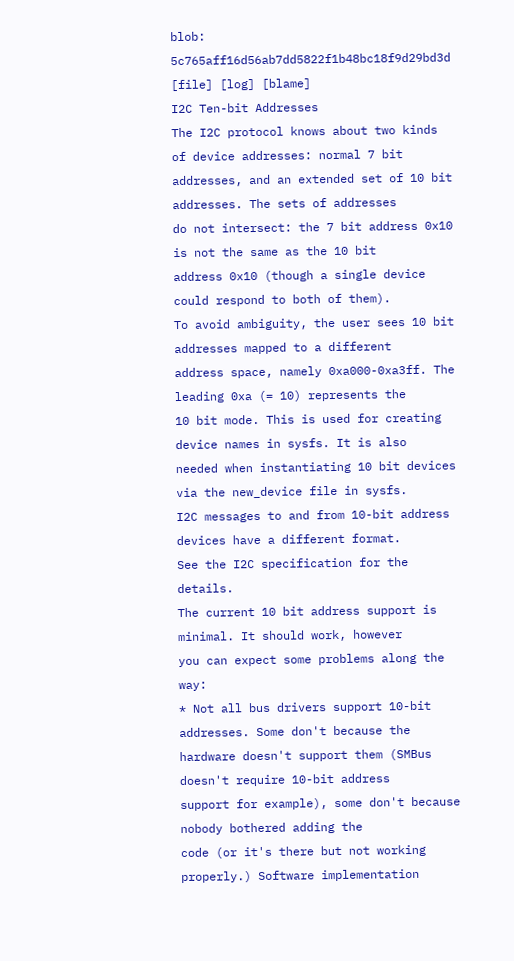blob: 5c765aff16d56ab7dd5822f1b48bc18f9d29bd3d [file] [log] [blame]
I2C Ten-bit Addresses
The I2C protocol knows about two kinds of device addresses: normal 7 bit
addresses, and an extended set of 10 bit addresses. The sets of addresses
do not intersect: the 7 bit address 0x10 is not the same as the 10 bit
address 0x10 (though a single device could respond to both of them).
To avoid ambiguity, the user sees 10 bit addresses mapped to a different
address space, namely 0xa000-0xa3ff. The leading 0xa (= 10) represents the
10 bit mode. This is used for creating device names in sysfs. It is also
needed when instantiating 10 bit devices via the new_device file in sysfs.
I2C messages to and from 10-bit address devices have a different format.
See the I2C specification for the details.
The current 10 bit address support is minimal. It should work, however
you can expect some problems along the way:
* Not all bus drivers support 10-bit addresses. Some don't because the
hardware doesn't support them (SMBus doesn't require 10-bit address
support for example), some don't because nobody bothered adding the
code (or it's there but not working properly.) Software implementation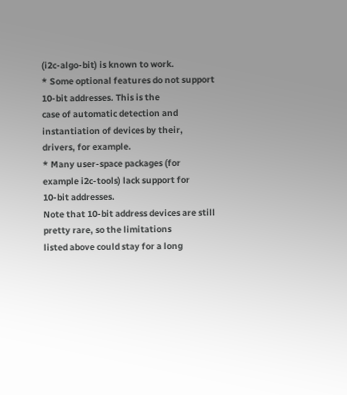(i2c-algo-bit) is known to work.
* Some optional features do not support 10-bit addresses. This is the
case of automatic detection and instantiation of devices by their,
drivers, for example.
* Many user-space packages (for example i2c-tools) lack support for
10-bit addresses.
Note that 10-bit address devices are still pretty rare, so the limitations
listed above could stay for a long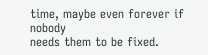time, maybe even forever if nobody
needs them to be fixed.